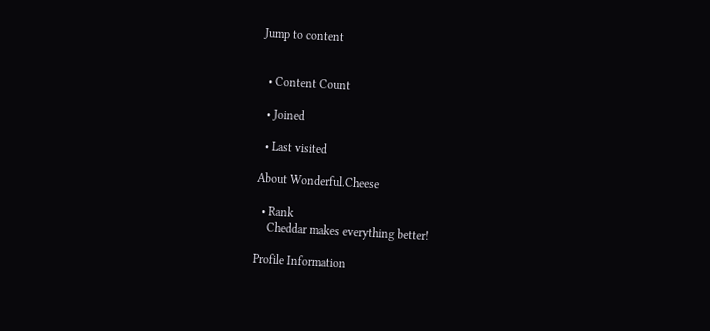Jump to content


  • Content Count

  • Joined

  • Last visited

About Wonderful.Cheese

  • Rank
    Cheddar makes everything better!

Profile Information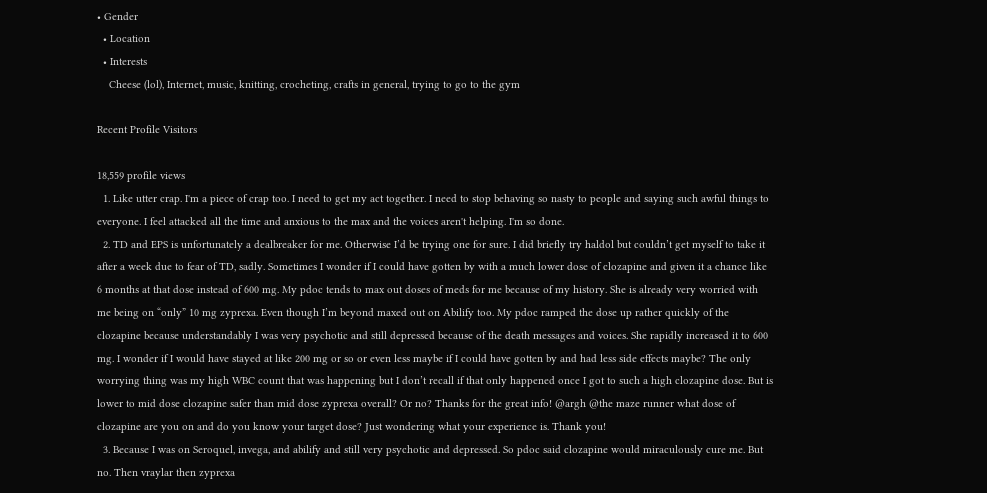• Gender
  • Location
  • Interests
    Cheese (lol), Internet, music, knitting, crocheting, crafts in general, trying to go to the gym

Recent Profile Visitors

18,559 profile views
  1. Like utter crap. I'm a piece of crap too. I need to get my act together. I need to stop behaving so nasty to people and saying such awful things to everyone. I feel attacked all the time and anxious to the max and the voices aren't helping. I'm so done.
  2. TD and EPS is unfortunately a dealbreaker for me. Otherwise I’d be trying one for sure. I did briefly try haldol but couldn’t get myself to take it after a week due to fear of TD, sadly. Sometimes I wonder if I could have gotten by with a much lower dose of clozapine and given it a chance like 6 months at that dose instead of 600 mg. My pdoc tends to max out doses of meds for me because of my history. She is already very worried with me being on “only” 10 mg zyprexa. Even though I’m beyond maxed out on Abilify too. My pdoc ramped the dose up rather quickly of the clozapine because understandably I was very psychotic and still depressed because of the death messages and voices. She rapidly increased it to 600 mg. I wonder if I would have stayed at like 200 mg or so or even less maybe if I could have gotten by and had less side effects maybe? The only worrying thing was my high WBC count that was happening but I don’t recall if that only happened once I got to such a high clozapine dose. But is lower to mid dose clozapine safer than mid dose zyprexa overall? Or no? Thanks for the great info! @argh @the maze runner what dose of clozapine are you on and do you know your target dose? Just wondering what your experience is. Thank you!
  3. Because I was on Seroquel, invega, and abilify and still very psychotic and depressed. So pdoc said clozapine would miraculously cure me. But no. Then vraylar then zyprexa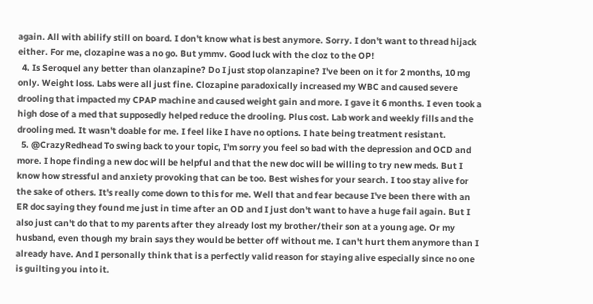again. All with abilify still on board. I don't know what is best anymore. Sorry. I don't want to thread hijack either. For me, clozapine was a no go. But ymmv. Good luck with the cloz to the OP!
  4. Is Seroquel any better than olanzapine? Do I just stop olanzapine? I've been on it for 2 months, 10 mg only. Weight loss. Labs were all just fine. Clozapine paradoxically increased my WBC and caused severe drooling that impacted my CPAP machine and caused weight gain and more. I gave it 6 months. I even took a high dose of a med that supposedly helped reduce the drooling. Plus cost. Lab work and weekly fills and the drooling med. It wasn't doable for me. I feel like I have no options. I hate being treatment resistant.
  5. @CrazyRedhead To swing back to your topic, I'm sorry you feel so bad with the depression and OCD and more. I hope finding a new doc will be helpful and that the new doc will be willing to try new meds. But I know how stressful and anxiety provoking that can be too. Best wishes for your search. I too stay alive for the sake of others. It's really come down to this for me. Well that and fear because I've been there with an ER doc saying they found me just in time after an OD and I just don't want to have a huge fail again. But I also just can't do that to my parents after they already lost my brother/their son at a young age. Or my husband, even though my brain says they would be better off without me. I can't hurt them anymore than I already have. And I personally think that is a perfectly valid reason for staying alive especially since no one is guilting you into it.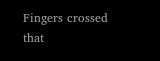Fingers crossed that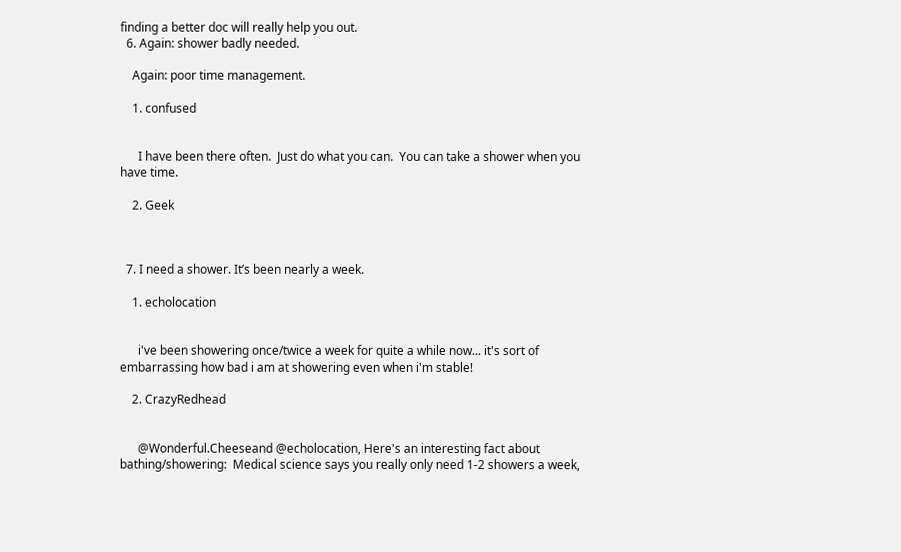finding a better doc will really help you out.
  6. Again: shower badly needed.

    Again: poor time management.

    1. confused


      I have been there often.  Just do what you can.  You can take a shower when you have time.

    2. Geek



  7. I need a shower. It’s been nearly a week.

    1. echolocation


      i've been showering once/twice a week for quite a while now... it's sort of embarrassing how bad i am at showering even when i'm stable!

    2. CrazyRedhead


      @Wonderful.Cheeseand @echolocation, Here's an interesting fact about bathing/showering:  Medical science says you really only need 1-2 showers a week,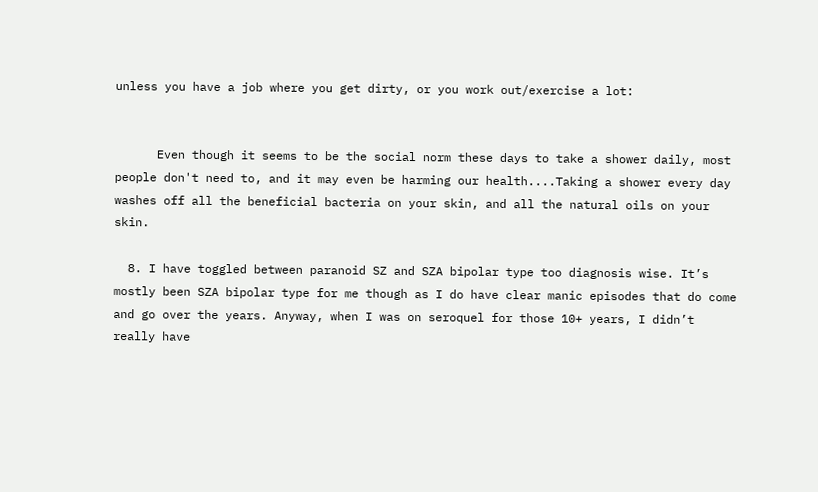unless you have a job where you get dirty, or you work out/exercise a lot:


      Even though it seems to be the social norm these days to take a shower daily, most people don't need to, and it may even be harming our health....Taking a shower every day washes off all the beneficial bacteria on your skin, and all the natural oils on your skin.

  8. I have toggled between paranoid SZ and SZA bipolar type too diagnosis wise. It’s mostly been SZA bipolar type for me though as I do have clear manic episodes that do come and go over the years. Anyway, when I was on seroquel for those 10+ years, I didn’t really have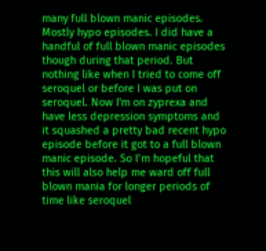many full blown manic episodes. Mostly hypo episodes. I did have a handful of full blown manic episodes though during that period. But nothing like when I tried to come off seroquel or before I was put on seroquel. Now I'm on zyprexa and have less depression symptoms and it squashed a pretty bad recent hypo episode before it got to a full blown manic episode. So I’m hopeful that this will also help me ward off full blown mania for longer periods of time like seroquel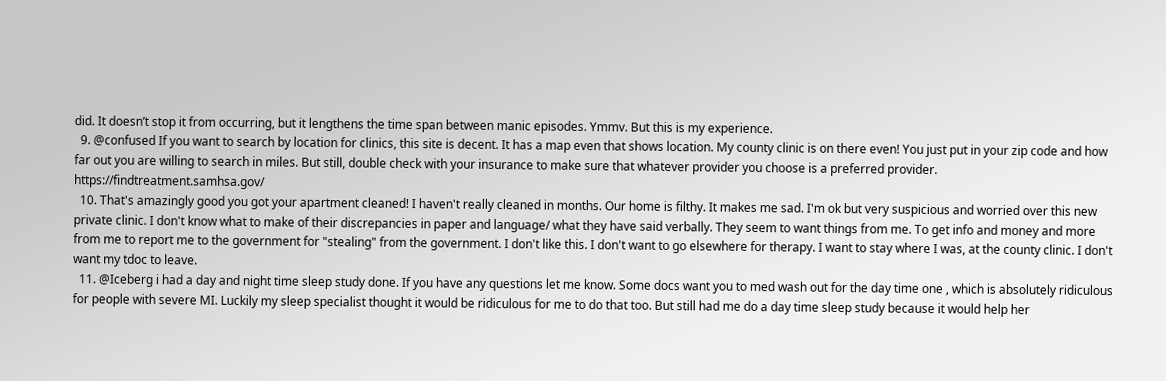did. It doesn’t stop it from occurring, but it lengthens the time span between manic episodes. Ymmv. But this is my experience.
  9. @confused If you want to search by location for clinics, this site is decent. It has a map even that shows location. My county clinic is on there even! You just put in your zip code and how far out you are willing to search in miles. But still, double check with your insurance to make sure that whatever provider you choose is a preferred provider. https://findtreatment.samhsa.gov/
  10. That's amazingly good you got your apartment cleaned! I haven't really cleaned in months. Our home is filthy. It makes me sad. I'm ok but very suspicious and worried over this new private clinic. I don't know what to make of their discrepancies in paper and language/ what they have said verbally. They seem to want things from me. To get info and money and more from me to report me to the government for "stealing" from the government. I don't like this. I don't want to go elsewhere for therapy. I want to stay where I was, at the county clinic. I don't want my tdoc to leave.
  11. @Iceberg i had a day and night time sleep study done. If you have any questions let me know. Some docs want you to med wash out for the day time one , which is absolutely ridiculous for people with severe MI. Luckily my sleep specialist thought it would be ridiculous for me to do that too. But still had me do a day time sleep study because it would help her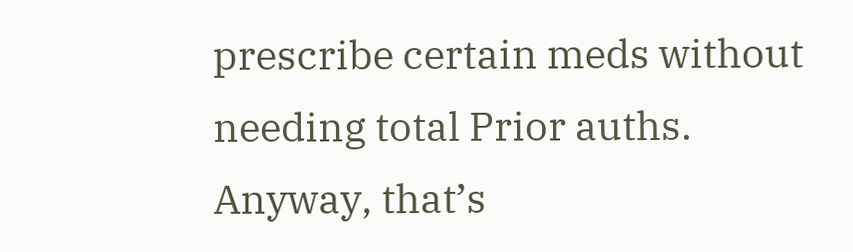prescribe certain meds without needing total Prior auths. Anyway, that’s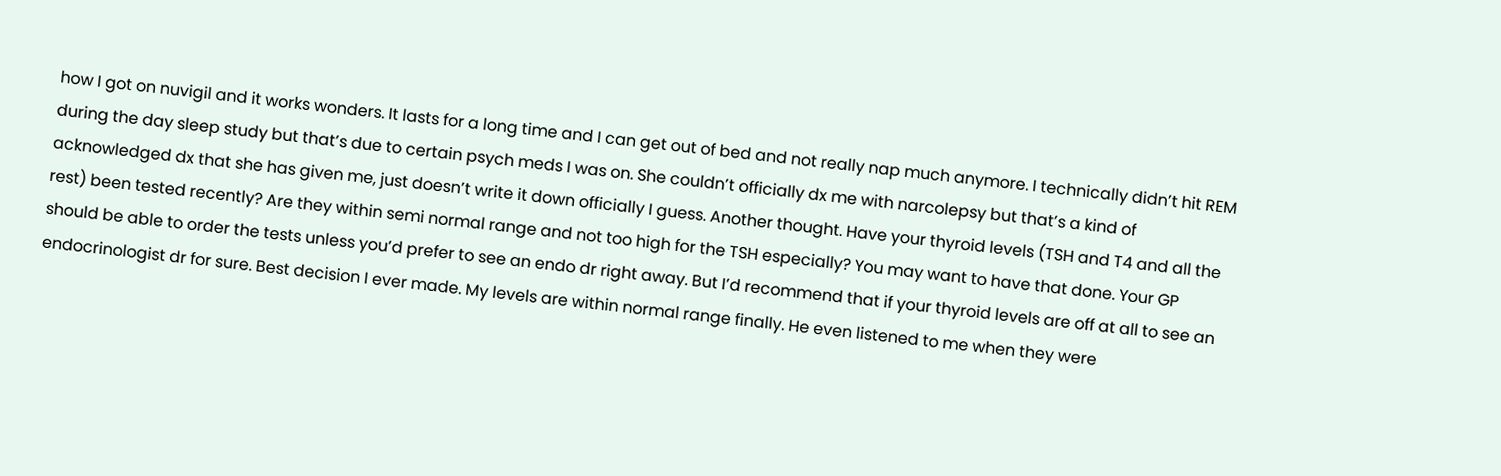how I got on nuvigil and it works wonders. It lasts for a long time and I can get out of bed and not really nap much anymore. I technically didn’t hit REM during the day sleep study but that’s due to certain psych meds I was on. She couldn’t officially dx me with narcolepsy but that’s a kind of acknowledged dx that she has given me, just doesn’t write it down officially I guess. Another thought. Have your thyroid levels (TSH and T4 and all the rest) been tested recently? Are they within semi normal range and not too high for the TSH especially? You may want to have that done. Your GP should be able to order the tests unless you’d prefer to see an endo dr right away. But I’d recommend that if your thyroid levels are off at all to see an endocrinologist dr for sure. Best decision I ever made. My levels are within normal range finally. He even listened to me when they were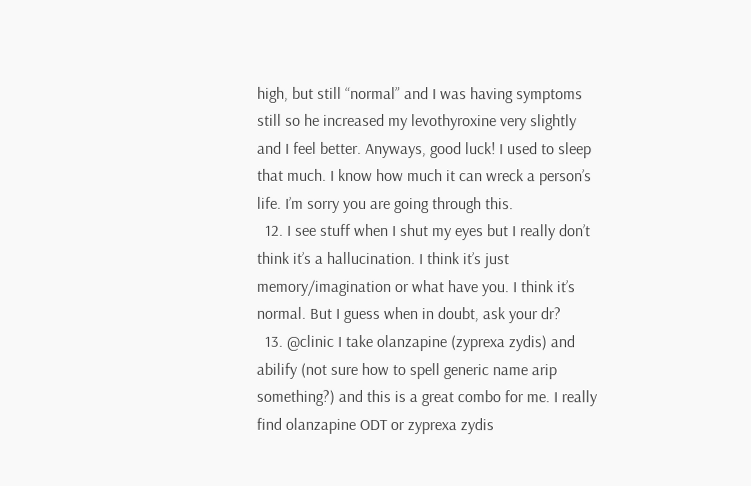high, but still “normal” and I was having symptoms still so he increased my levothyroxine very slightly and I feel better. Anyways, good luck! I used to sleep that much. I know how much it can wreck a person’s life. I’m sorry you are going through this.
  12. I see stuff when I shut my eyes but I really don’t think it’s a hallucination. I think it’s just memory/imagination or what have you. I think it’s normal. But I guess when in doubt, ask your dr?
  13. @clinic I take olanzapine (zyprexa zydis) and abilify (not sure how to spell generic name arip something?) and this is a great combo for me. I really find olanzapine ODT or zyprexa zydis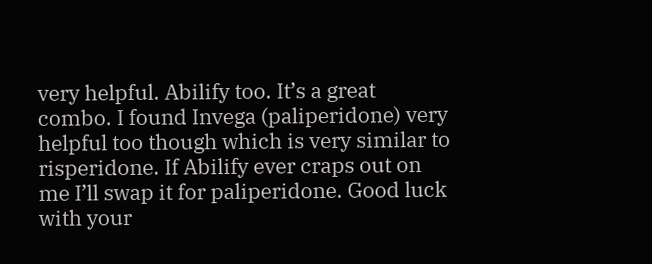very helpful. Abilify too. It’s a great combo. I found Invega (paliperidone) very helpful too though which is very similar to risperidone. If Abilify ever craps out on me I’ll swap it for paliperidone. Good luck with your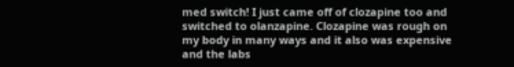med switch! I just came off of clozapine too and switched to olanzapine. Clozapine was rough on my body in many ways and it also was expensive and the labs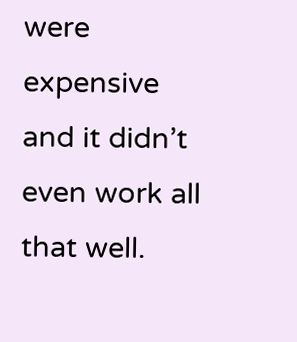were expensive and it didn’t even work all that well.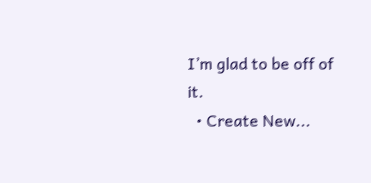I’m glad to be off of it.
  • Create New...